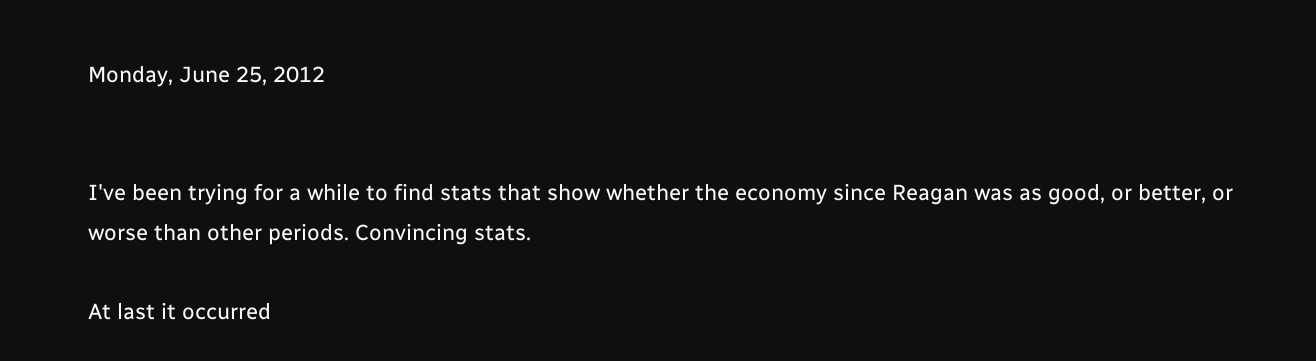Monday, June 25, 2012


I've been trying for a while to find stats that show whether the economy since Reagan was as good, or better, or worse than other periods. Convincing stats.

At last it occurred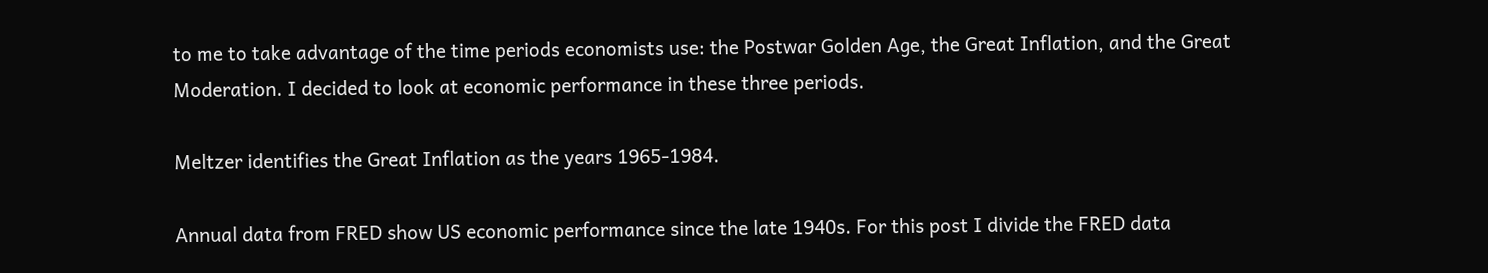to me to take advantage of the time periods economists use: the Postwar Golden Age, the Great Inflation, and the Great Moderation. I decided to look at economic performance in these three periods.

Meltzer identifies the Great Inflation as the years 1965-1984.

Annual data from FRED show US economic performance since the late 1940s. For this post I divide the FRED data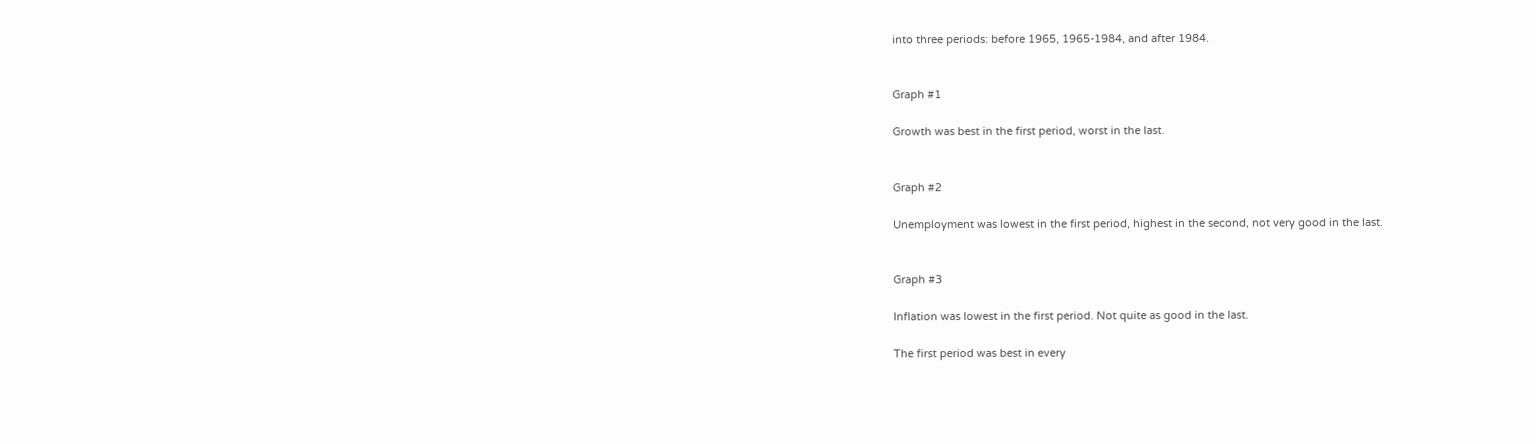into three periods: before 1965, 1965-1984, and after 1984.


Graph #1

Growth was best in the first period, worst in the last.


Graph #2

Unemployment was lowest in the first period, highest in the second, not very good in the last.


Graph #3

Inflation was lowest in the first period. Not quite as good in the last.

The first period was best in every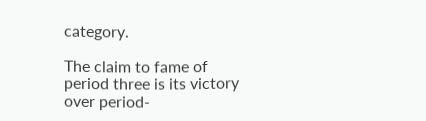category.

The claim to fame of period three is its victory over period-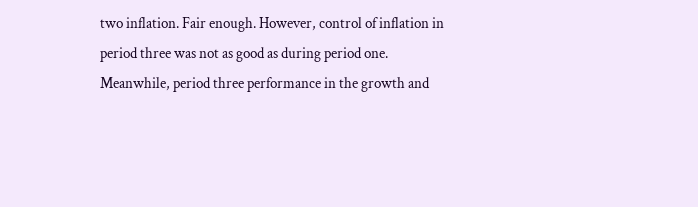two inflation. Fair enough. However, control of inflation in period three was not as good as during period one. Meanwhile, period three performance in the growth and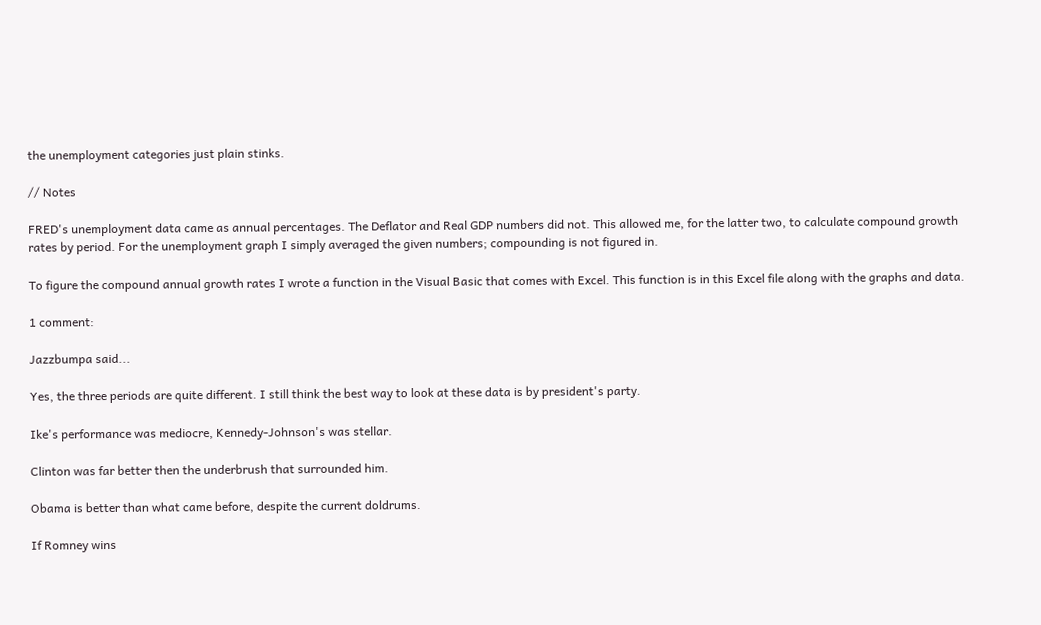the unemployment categories just plain stinks.

// Notes

FRED's unemployment data came as annual percentages. The Deflator and Real GDP numbers did not. This allowed me, for the latter two, to calculate compound growth rates by period. For the unemployment graph I simply averaged the given numbers; compounding is not figured in.

To figure the compound annual growth rates I wrote a function in the Visual Basic that comes with Excel. This function is in this Excel file along with the graphs and data.

1 comment:

Jazzbumpa said...

Yes, the three periods are quite different. I still think the best way to look at these data is by president's party.

Ike's performance was mediocre, Kennedy-Johnson's was stellar.

Clinton was far better then the underbrush that surrounded him.

Obama is better than what came before, despite the current doldrums.

If Romney wins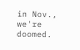in Nov., we're doomed.